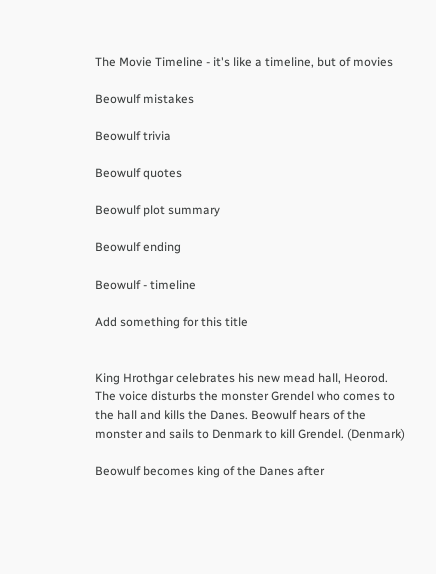The Movie Timeline - it's like a timeline, but of movies

Beowulf mistakes

Beowulf trivia

Beowulf quotes

Beowulf plot summary

Beowulf ending

Beowulf - timeline

Add something for this title


King Hrothgar celebrates his new mead hall, Heorod. The voice disturbs the monster Grendel who comes to the hall and kills the Danes. Beowulf hears of the monster and sails to Denmark to kill Grendel. (Denmark)

Beowulf becomes king of the Danes after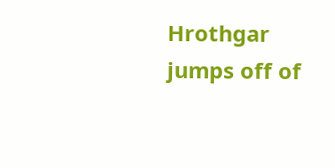Hrothgar jumps off of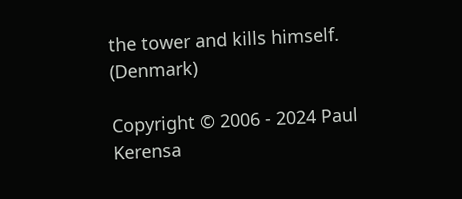the tower and kills himself. (Denmark)

Copyright © 2006 - 2024 Paul Kerensa